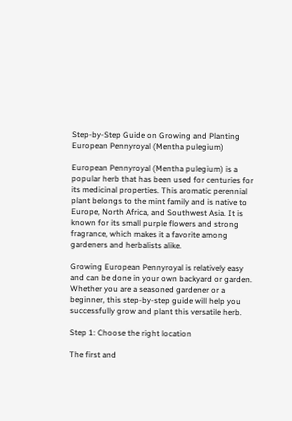Step-by-Step Guide on Growing and Planting European Pennyroyal (Mentha pulegium)

European Pennyroyal (Mentha pulegium) is a popular herb that has been used for centuries for its medicinal properties. This aromatic perennial plant belongs to the mint family and is native to Europe, North Africa, and Southwest Asia. It is known for its small purple flowers and strong fragrance, which makes it a favorite among gardeners and herbalists alike.

Growing European Pennyroyal is relatively easy and can be done in your own backyard or garden. Whether you are a seasoned gardener or a beginner, this step-by-step guide will help you successfully grow and plant this versatile herb.

Step 1: Choose the right location

The first and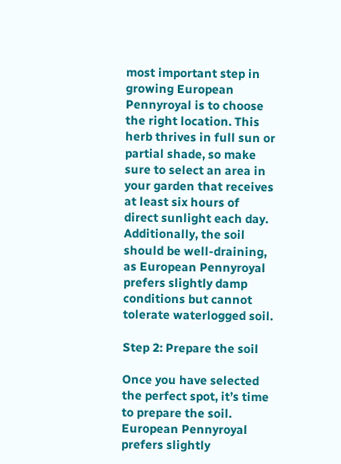most important step in growing European Pennyroyal is to choose the right location. This herb thrives in full sun or partial shade, so make sure to select an area in your garden that receives at least six hours of direct sunlight each day. Additionally, the soil should be well-draining, as European Pennyroyal prefers slightly damp conditions but cannot tolerate waterlogged soil.

Step 2: Prepare the soil

Once you have selected the perfect spot, it’s time to prepare the soil. European Pennyroyal prefers slightly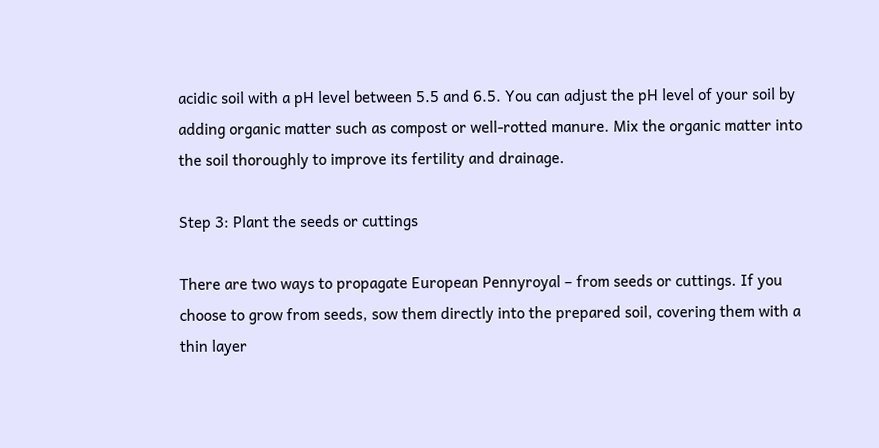acidic soil with a pH level between 5.5 and 6.5. You can adjust the pH level of your soil by adding organic matter such as compost or well-rotted manure. Mix the organic matter into the soil thoroughly to improve its fertility and drainage.

Step 3: Plant the seeds or cuttings

There are two ways to propagate European Pennyroyal – from seeds or cuttings. If you choose to grow from seeds, sow them directly into the prepared soil, covering them with a thin layer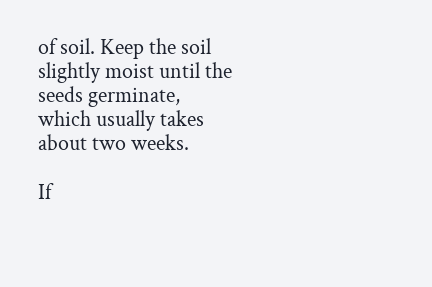of soil. Keep the soil slightly moist until the seeds germinate, which usually takes about two weeks.

If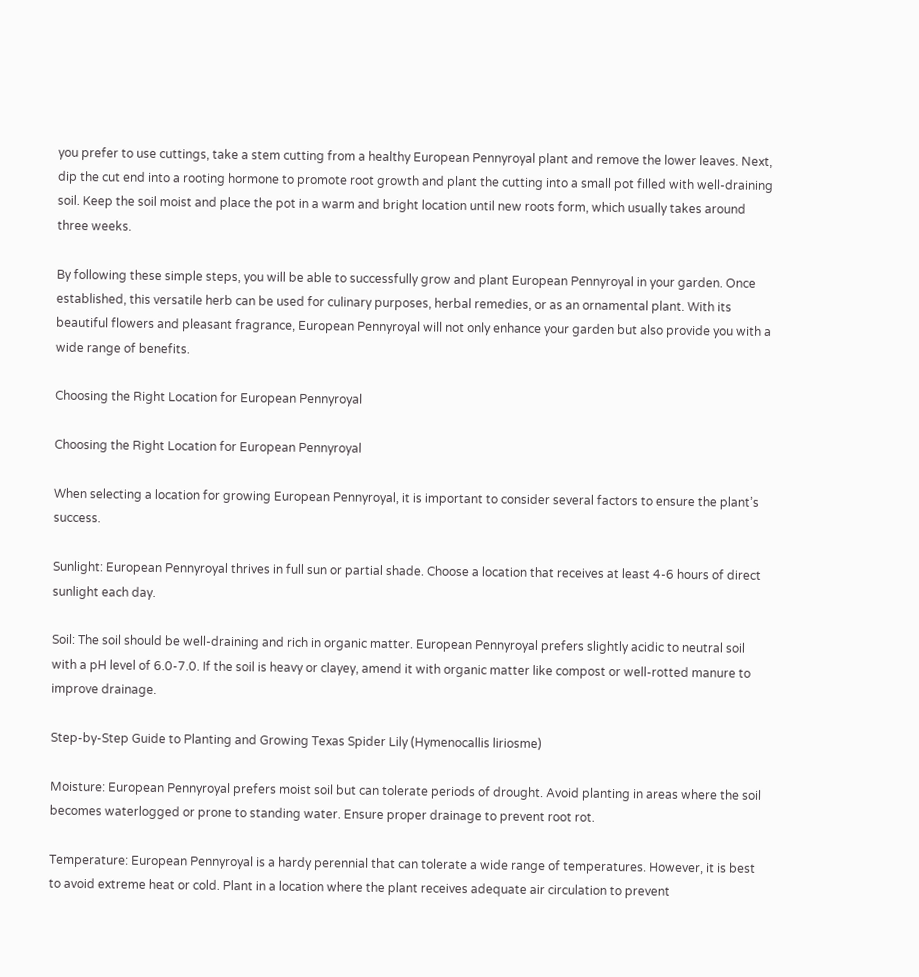you prefer to use cuttings, take a stem cutting from a healthy European Pennyroyal plant and remove the lower leaves. Next, dip the cut end into a rooting hormone to promote root growth and plant the cutting into a small pot filled with well-draining soil. Keep the soil moist and place the pot in a warm and bright location until new roots form, which usually takes around three weeks.

By following these simple steps, you will be able to successfully grow and plant European Pennyroyal in your garden. Once established, this versatile herb can be used for culinary purposes, herbal remedies, or as an ornamental plant. With its beautiful flowers and pleasant fragrance, European Pennyroyal will not only enhance your garden but also provide you with a wide range of benefits.

Choosing the Right Location for European Pennyroyal

Choosing the Right Location for European Pennyroyal

When selecting a location for growing European Pennyroyal, it is important to consider several factors to ensure the plant’s success.

Sunlight: European Pennyroyal thrives in full sun or partial shade. Choose a location that receives at least 4-6 hours of direct sunlight each day.

Soil: The soil should be well-draining and rich in organic matter. European Pennyroyal prefers slightly acidic to neutral soil with a pH level of 6.0-7.0. If the soil is heavy or clayey, amend it with organic matter like compost or well-rotted manure to improve drainage.

Step-by-Step Guide to Planting and Growing Texas Spider Lily (Hymenocallis liriosme)

Moisture: European Pennyroyal prefers moist soil but can tolerate periods of drought. Avoid planting in areas where the soil becomes waterlogged or prone to standing water. Ensure proper drainage to prevent root rot.

Temperature: European Pennyroyal is a hardy perennial that can tolerate a wide range of temperatures. However, it is best to avoid extreme heat or cold. Plant in a location where the plant receives adequate air circulation to prevent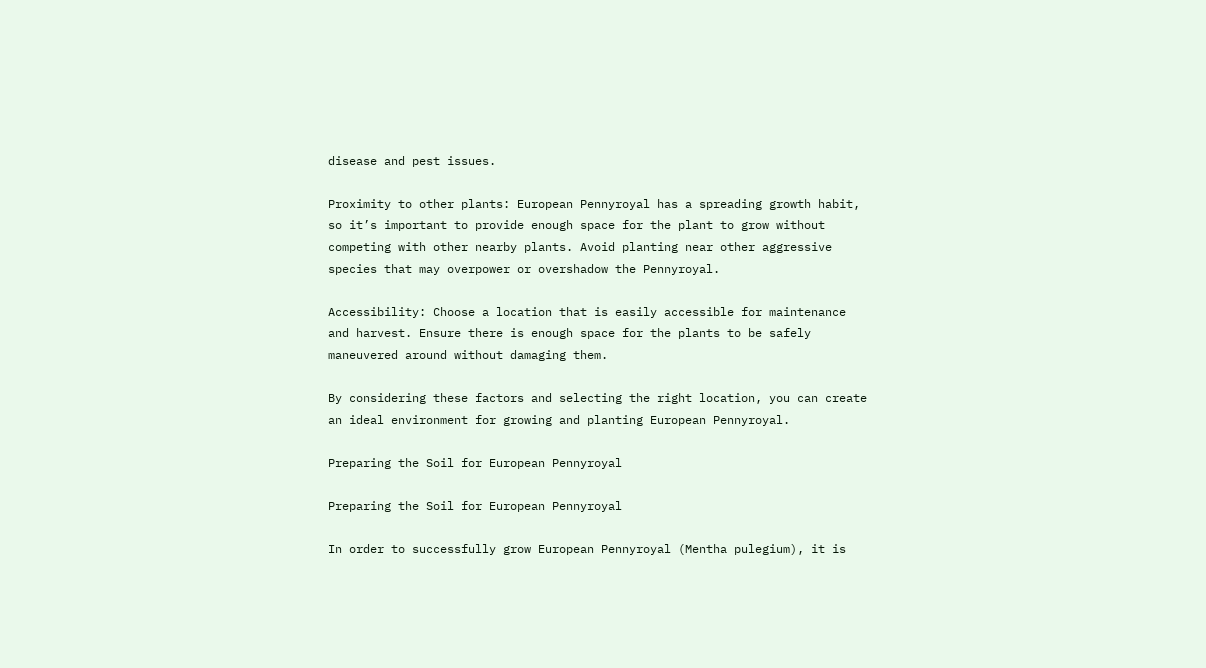disease and pest issues.

Proximity to other plants: European Pennyroyal has a spreading growth habit, so it’s important to provide enough space for the plant to grow without competing with other nearby plants. Avoid planting near other aggressive species that may overpower or overshadow the Pennyroyal.

Accessibility: Choose a location that is easily accessible for maintenance and harvest. Ensure there is enough space for the plants to be safely maneuvered around without damaging them.

By considering these factors and selecting the right location, you can create an ideal environment for growing and planting European Pennyroyal.

Preparing the Soil for European Pennyroyal

Preparing the Soil for European Pennyroyal

In order to successfully grow European Pennyroyal (Mentha pulegium), it is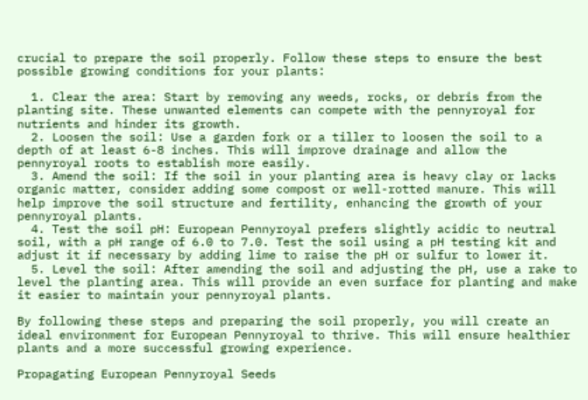crucial to prepare the soil properly. Follow these steps to ensure the best possible growing conditions for your plants:

  1. Clear the area: Start by removing any weeds, rocks, or debris from the planting site. These unwanted elements can compete with the pennyroyal for nutrients and hinder its growth.
  2. Loosen the soil: Use a garden fork or a tiller to loosen the soil to a depth of at least 6-8 inches. This will improve drainage and allow the pennyroyal roots to establish more easily.
  3. Amend the soil: If the soil in your planting area is heavy clay or lacks organic matter, consider adding some compost or well-rotted manure. This will help improve the soil structure and fertility, enhancing the growth of your pennyroyal plants.
  4. Test the soil pH: European Pennyroyal prefers slightly acidic to neutral soil, with a pH range of 6.0 to 7.0. Test the soil using a pH testing kit and adjust it if necessary by adding lime to raise the pH or sulfur to lower it.
  5. Level the soil: After amending the soil and adjusting the pH, use a rake to level the planting area. This will provide an even surface for planting and make it easier to maintain your pennyroyal plants.

By following these steps and preparing the soil properly, you will create an ideal environment for European Pennyroyal to thrive. This will ensure healthier plants and a more successful growing experience.

Propagating European Pennyroyal Seeds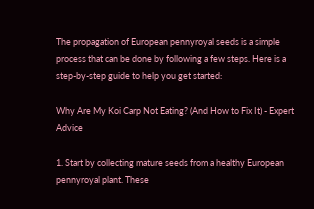The propagation of European pennyroyal seeds is a simple process that can be done by following a few steps. Here is a step-by-step guide to help you get started:

Why Are My Koi Carp Not Eating? (And How to Fix It) - Expert Advice

1. Start by collecting mature seeds from a healthy European pennyroyal plant. These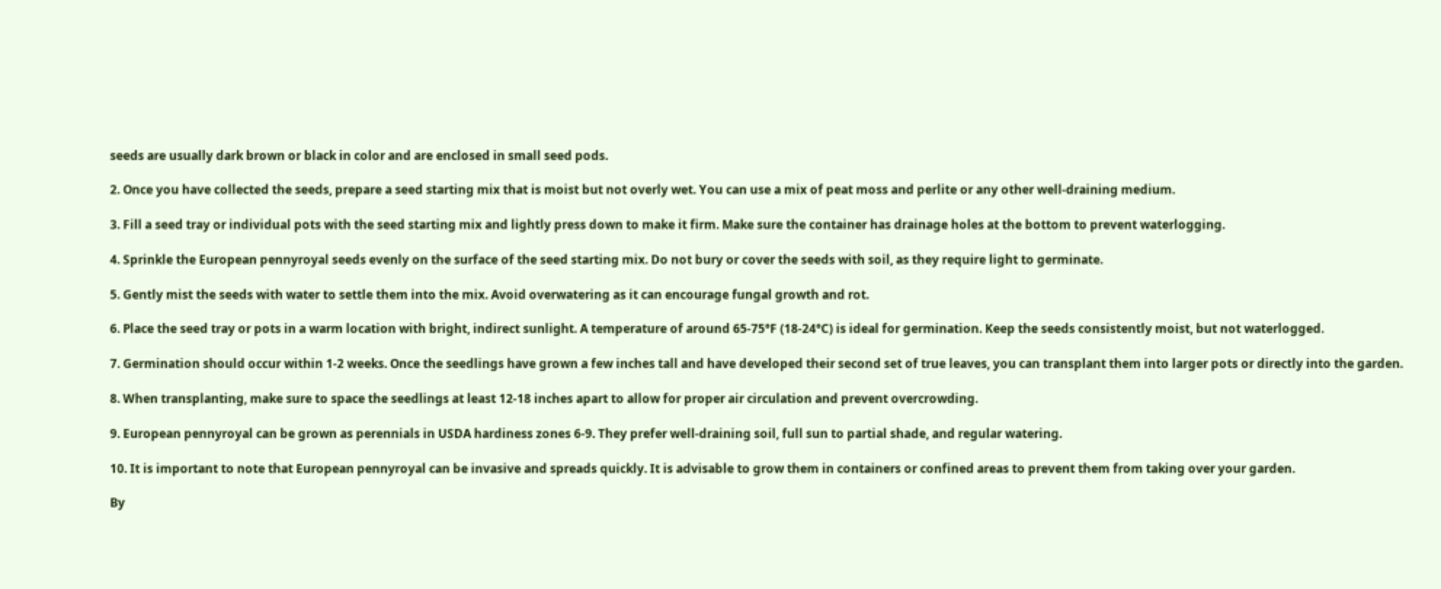seeds are usually dark brown or black in color and are enclosed in small seed pods.

2. Once you have collected the seeds, prepare a seed starting mix that is moist but not overly wet. You can use a mix of peat moss and perlite or any other well-draining medium.

3. Fill a seed tray or individual pots with the seed starting mix and lightly press down to make it firm. Make sure the container has drainage holes at the bottom to prevent waterlogging.

4. Sprinkle the European pennyroyal seeds evenly on the surface of the seed starting mix. Do not bury or cover the seeds with soil, as they require light to germinate.

5. Gently mist the seeds with water to settle them into the mix. Avoid overwatering as it can encourage fungal growth and rot.

6. Place the seed tray or pots in a warm location with bright, indirect sunlight. A temperature of around 65-75°F (18-24°C) is ideal for germination. Keep the seeds consistently moist, but not waterlogged.

7. Germination should occur within 1-2 weeks. Once the seedlings have grown a few inches tall and have developed their second set of true leaves, you can transplant them into larger pots or directly into the garden.

8. When transplanting, make sure to space the seedlings at least 12-18 inches apart to allow for proper air circulation and prevent overcrowding.

9. European pennyroyal can be grown as perennials in USDA hardiness zones 6-9. They prefer well-draining soil, full sun to partial shade, and regular watering.

10. It is important to note that European pennyroyal can be invasive and spreads quickly. It is advisable to grow them in containers or confined areas to prevent them from taking over your garden.

By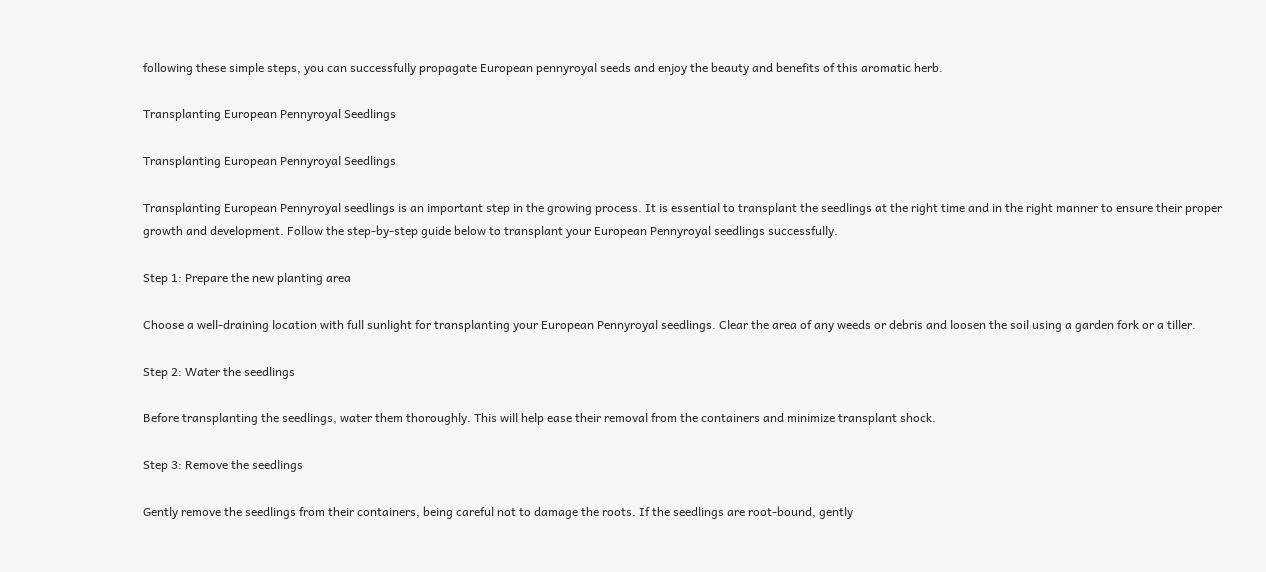following these simple steps, you can successfully propagate European pennyroyal seeds and enjoy the beauty and benefits of this aromatic herb.

Transplanting European Pennyroyal Seedlings

Transplanting European Pennyroyal Seedlings

Transplanting European Pennyroyal seedlings is an important step in the growing process. It is essential to transplant the seedlings at the right time and in the right manner to ensure their proper growth and development. Follow the step-by-step guide below to transplant your European Pennyroyal seedlings successfully.

Step 1: Prepare the new planting area

Choose a well-draining location with full sunlight for transplanting your European Pennyroyal seedlings. Clear the area of any weeds or debris and loosen the soil using a garden fork or a tiller.

Step 2: Water the seedlings

Before transplanting the seedlings, water them thoroughly. This will help ease their removal from the containers and minimize transplant shock.

Step 3: Remove the seedlings

Gently remove the seedlings from their containers, being careful not to damage the roots. If the seedlings are root-bound, gently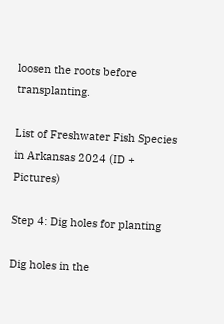loosen the roots before transplanting.

List of Freshwater Fish Species in Arkansas 2024 (ID + Pictures)

Step 4: Dig holes for planting

Dig holes in the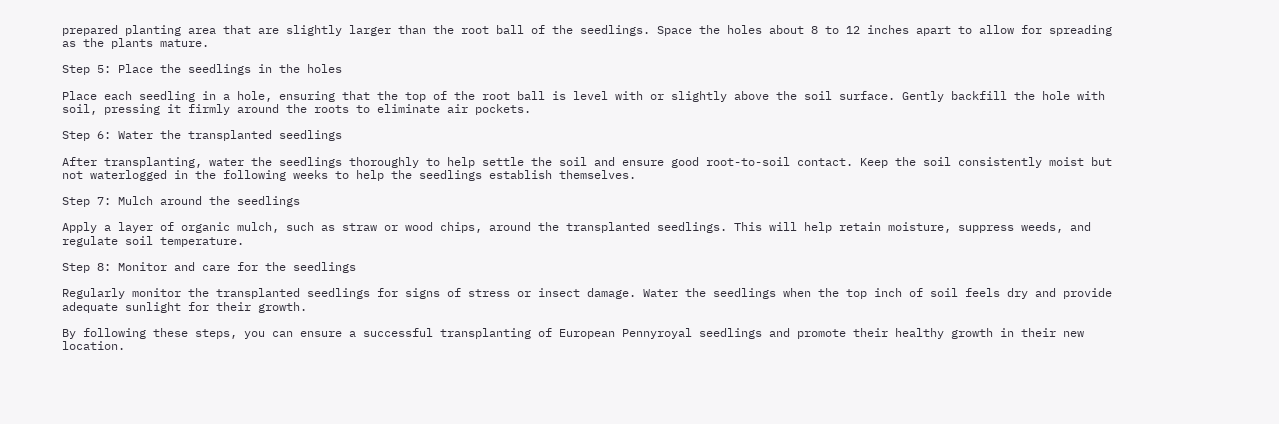prepared planting area that are slightly larger than the root ball of the seedlings. Space the holes about 8 to 12 inches apart to allow for spreading as the plants mature.

Step 5: Place the seedlings in the holes

Place each seedling in a hole, ensuring that the top of the root ball is level with or slightly above the soil surface. Gently backfill the hole with soil, pressing it firmly around the roots to eliminate air pockets.

Step 6: Water the transplanted seedlings

After transplanting, water the seedlings thoroughly to help settle the soil and ensure good root-to-soil contact. Keep the soil consistently moist but not waterlogged in the following weeks to help the seedlings establish themselves.

Step 7: Mulch around the seedlings

Apply a layer of organic mulch, such as straw or wood chips, around the transplanted seedlings. This will help retain moisture, suppress weeds, and regulate soil temperature.

Step 8: Monitor and care for the seedlings

Regularly monitor the transplanted seedlings for signs of stress or insect damage. Water the seedlings when the top inch of soil feels dry and provide adequate sunlight for their growth.

By following these steps, you can ensure a successful transplanting of European Pennyroyal seedlings and promote their healthy growth in their new location.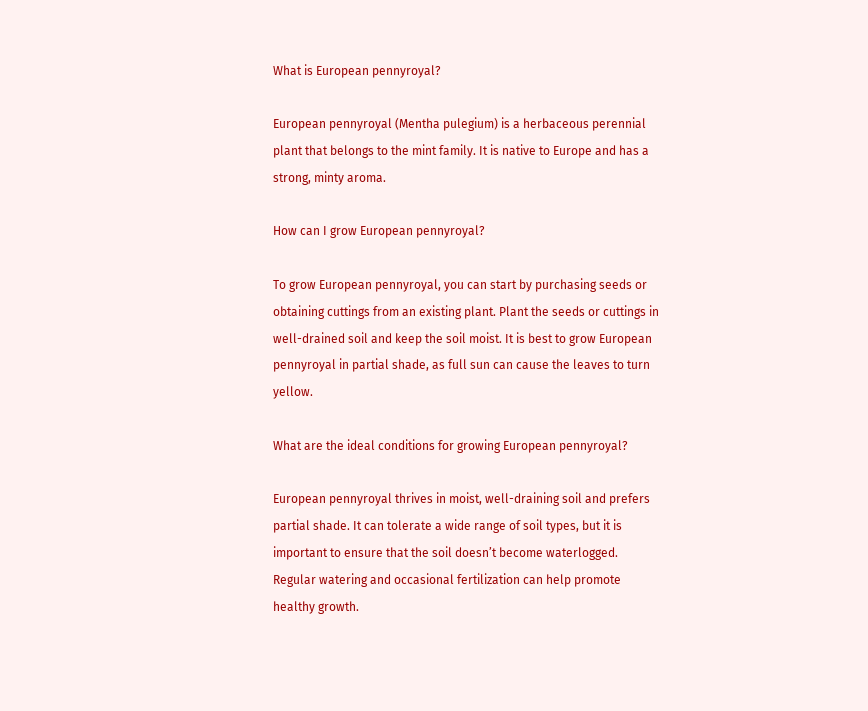What is European pennyroyal?

European pennyroyal (Mentha pulegium) is a herbaceous perennial plant that belongs to the mint family. It is native to Europe and has a strong, minty aroma.

How can I grow European pennyroyal?

To grow European pennyroyal, you can start by purchasing seeds or obtaining cuttings from an existing plant. Plant the seeds or cuttings in well-drained soil and keep the soil moist. It is best to grow European pennyroyal in partial shade, as full sun can cause the leaves to turn yellow.

What are the ideal conditions for growing European pennyroyal?

European pennyroyal thrives in moist, well-draining soil and prefers partial shade. It can tolerate a wide range of soil types, but it is important to ensure that the soil doesn’t become waterlogged. Regular watering and occasional fertilization can help promote healthy growth.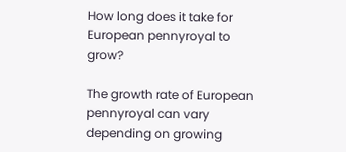How long does it take for European pennyroyal to grow?

The growth rate of European pennyroyal can vary depending on growing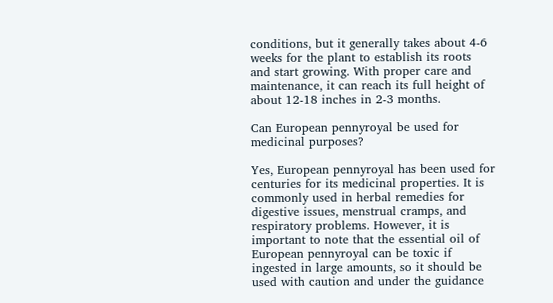conditions, but it generally takes about 4-6 weeks for the plant to establish its roots and start growing. With proper care and maintenance, it can reach its full height of about 12-18 inches in 2-3 months.

Can European pennyroyal be used for medicinal purposes?

Yes, European pennyroyal has been used for centuries for its medicinal properties. It is commonly used in herbal remedies for digestive issues, menstrual cramps, and respiratory problems. However, it is important to note that the essential oil of European pennyroyal can be toxic if ingested in large amounts, so it should be used with caution and under the guidance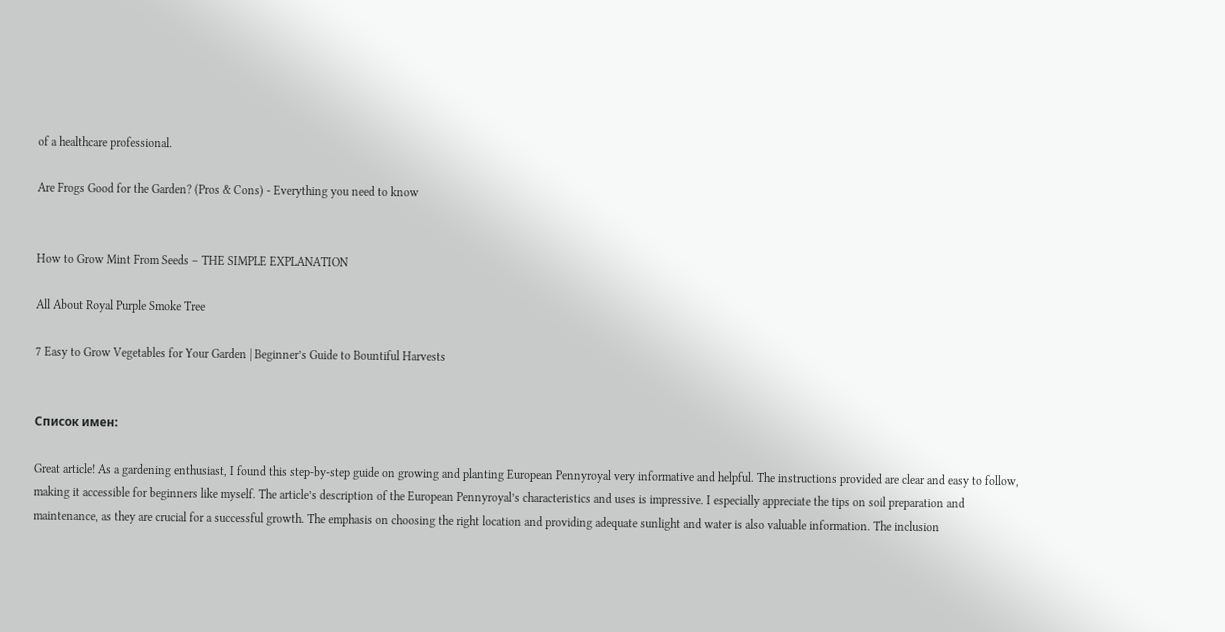of a healthcare professional.

Are Frogs Good for the Garden? (Pros & Cons) - Everything you need to know


How to Grow Mint From Seeds – THE SIMPLE EXPLANATION

All About Royal Purple Smoke Tree

7 Easy to Grow Vegetables for Your Garden | Beginner’s Guide to Bountiful Harvests


Список имен:

Great article! As a gardening enthusiast, I found this step-by-step guide on growing and planting European Pennyroyal very informative and helpful. The instructions provided are clear and easy to follow, making it accessible for beginners like myself. The article’s description of the European Pennyroyal’s characteristics and uses is impressive. I especially appreciate the tips on soil preparation and maintenance, as they are crucial for a successful growth. The emphasis on choosing the right location and providing adequate sunlight and water is also valuable information. The inclusion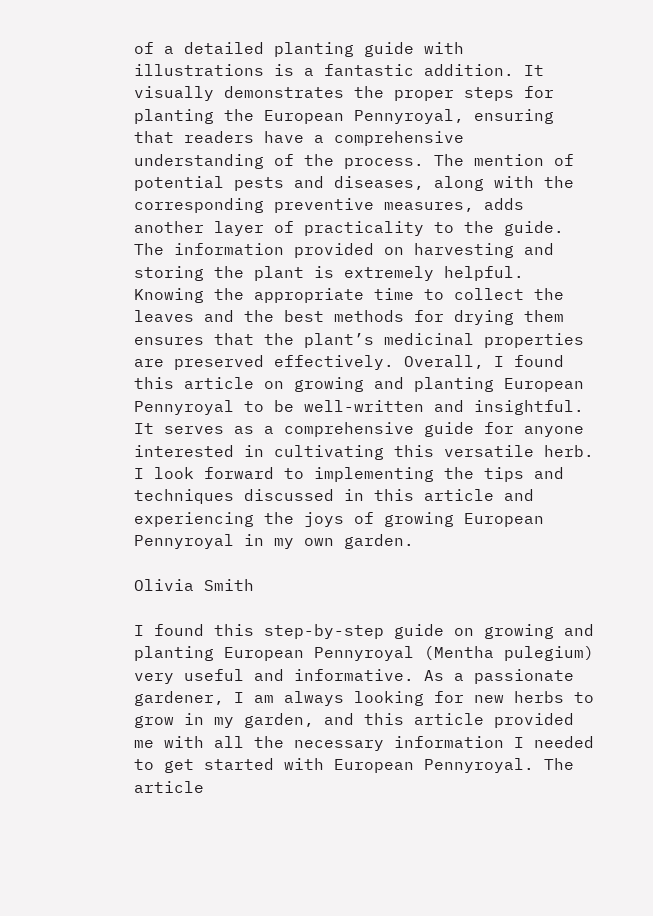of a detailed planting guide with illustrations is a fantastic addition. It visually demonstrates the proper steps for planting the European Pennyroyal, ensuring that readers have a comprehensive understanding of the process. The mention of potential pests and diseases, along with the corresponding preventive measures, adds another layer of practicality to the guide. The information provided on harvesting and storing the plant is extremely helpful. Knowing the appropriate time to collect the leaves and the best methods for drying them ensures that the plant’s medicinal properties are preserved effectively. Overall, I found this article on growing and planting European Pennyroyal to be well-written and insightful. It serves as a comprehensive guide for anyone interested in cultivating this versatile herb. I look forward to implementing the tips and techniques discussed in this article and experiencing the joys of growing European Pennyroyal in my own garden.

Olivia Smith

I found this step-by-step guide on growing and planting European Pennyroyal (Mentha pulegium) very useful and informative. As a passionate gardener, I am always looking for new herbs to grow in my garden, and this article provided me with all the necessary information I needed to get started with European Pennyroyal. The article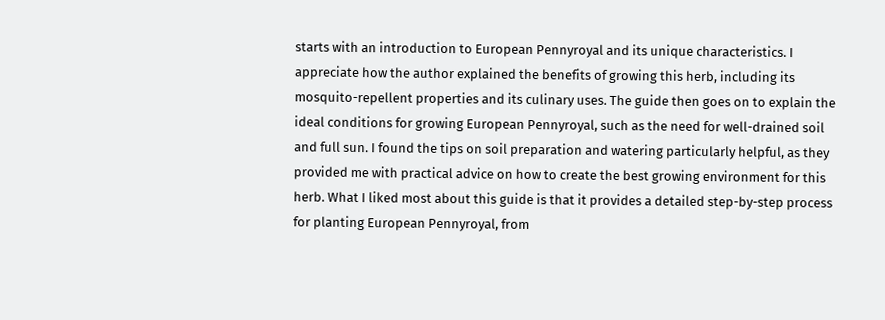starts with an introduction to European Pennyroyal and its unique characteristics. I appreciate how the author explained the benefits of growing this herb, including its mosquito-repellent properties and its culinary uses. The guide then goes on to explain the ideal conditions for growing European Pennyroyal, such as the need for well-drained soil and full sun. I found the tips on soil preparation and watering particularly helpful, as they provided me with practical advice on how to create the best growing environment for this herb. What I liked most about this guide is that it provides a detailed step-by-step process for planting European Pennyroyal, from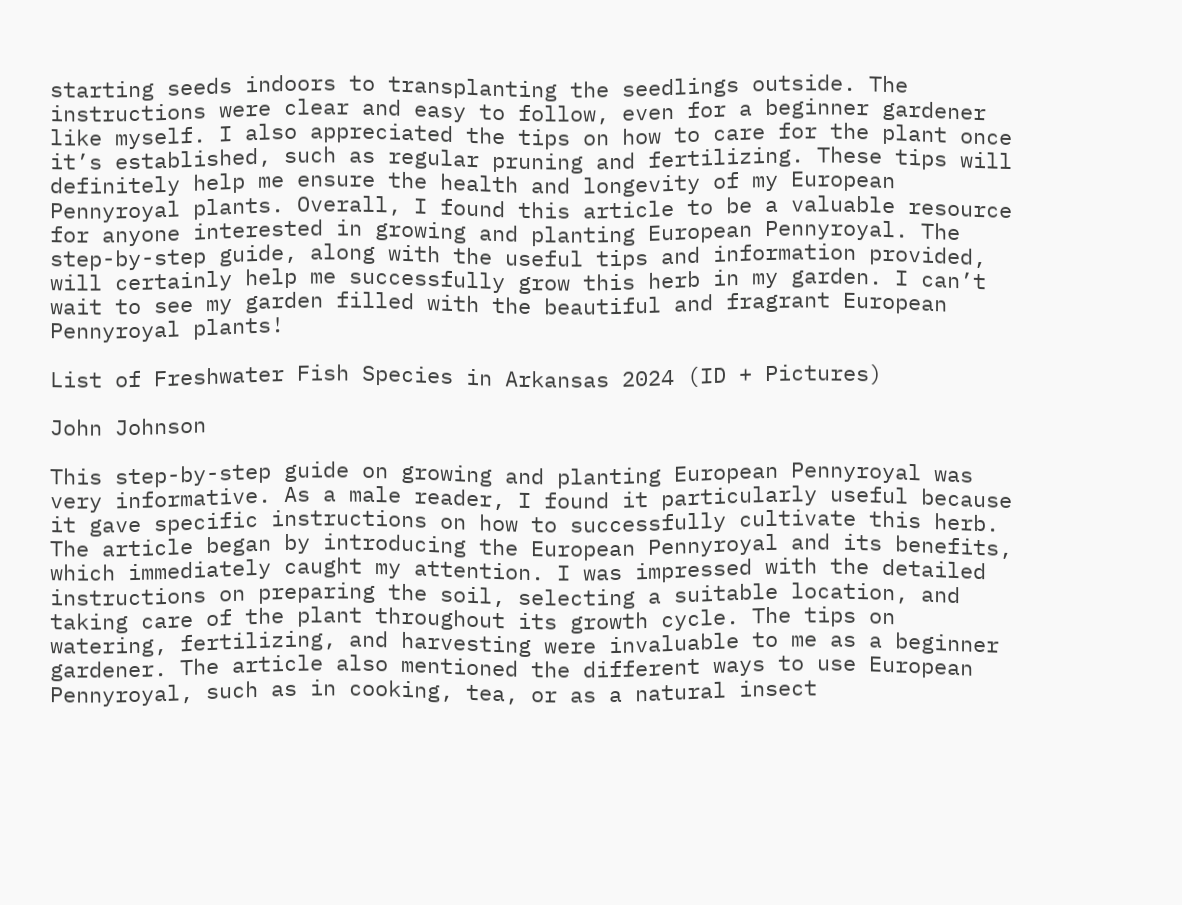starting seeds indoors to transplanting the seedlings outside. The instructions were clear and easy to follow, even for a beginner gardener like myself. I also appreciated the tips on how to care for the plant once it’s established, such as regular pruning and fertilizing. These tips will definitely help me ensure the health and longevity of my European Pennyroyal plants. Overall, I found this article to be a valuable resource for anyone interested in growing and planting European Pennyroyal. The step-by-step guide, along with the useful tips and information provided, will certainly help me successfully grow this herb in my garden. I can’t wait to see my garden filled with the beautiful and fragrant European Pennyroyal plants!

List of Freshwater Fish Species in Arkansas 2024 (ID + Pictures)

John Johnson

This step-by-step guide on growing and planting European Pennyroyal was very informative. As a male reader, I found it particularly useful because it gave specific instructions on how to successfully cultivate this herb. The article began by introducing the European Pennyroyal and its benefits, which immediately caught my attention. I was impressed with the detailed instructions on preparing the soil, selecting a suitable location, and taking care of the plant throughout its growth cycle. The tips on watering, fertilizing, and harvesting were invaluable to me as a beginner gardener. The article also mentioned the different ways to use European Pennyroyal, such as in cooking, tea, or as a natural insect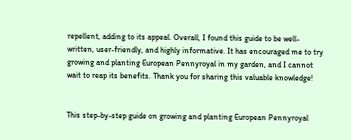repellent, adding to its appeal. Overall, I found this guide to be well-written, user-friendly, and highly informative. It has encouraged me to try growing and planting European Pennyroyal in my garden, and I cannot wait to reap its benefits. Thank you for sharing this valuable knowledge!


This step-by-step guide on growing and planting European Pennyroyal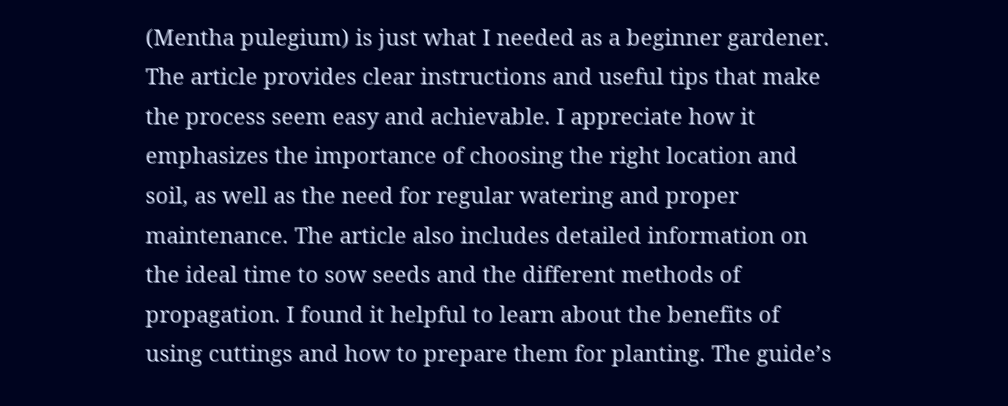(Mentha pulegium) is just what I needed as a beginner gardener. The article provides clear instructions and useful tips that make the process seem easy and achievable. I appreciate how it emphasizes the importance of choosing the right location and soil, as well as the need for regular watering and proper maintenance. The article also includes detailed information on the ideal time to sow seeds and the different methods of propagation. I found it helpful to learn about the benefits of using cuttings and how to prepare them for planting. The guide’s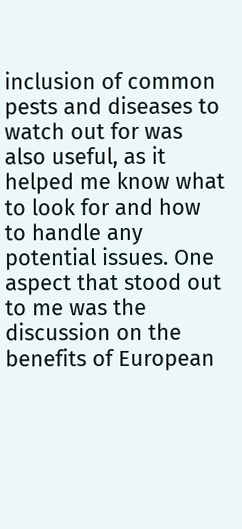inclusion of common pests and diseases to watch out for was also useful, as it helped me know what to look for and how to handle any potential issues. One aspect that stood out to me was the discussion on the benefits of European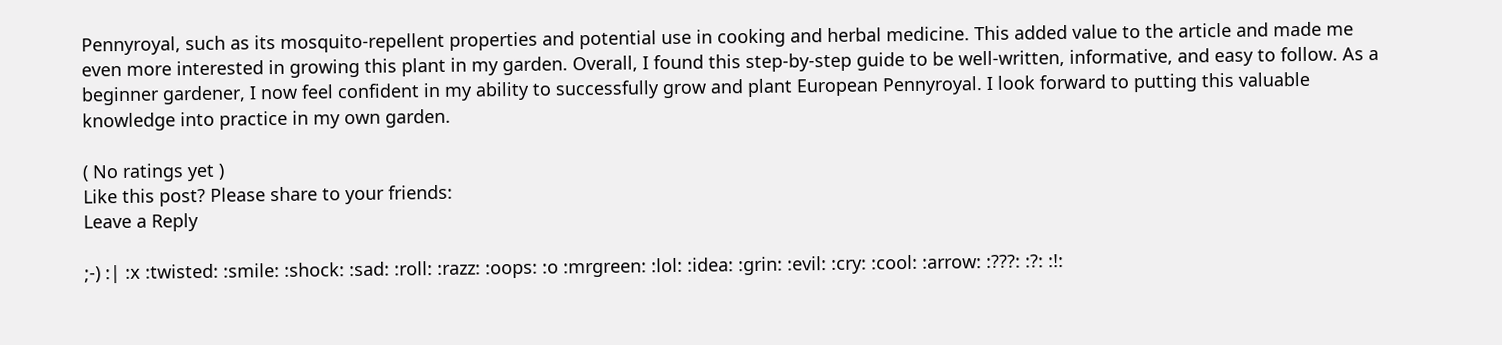Pennyroyal, such as its mosquito-repellent properties and potential use in cooking and herbal medicine. This added value to the article and made me even more interested in growing this plant in my garden. Overall, I found this step-by-step guide to be well-written, informative, and easy to follow. As a beginner gardener, I now feel confident in my ability to successfully grow and plant European Pennyroyal. I look forward to putting this valuable knowledge into practice in my own garden.

( No ratings yet )
Like this post? Please share to your friends:
Leave a Reply

;-) :| :x :twisted: :smile: :shock: :sad: :roll: :razz: :oops: :o :mrgreen: :lol: :idea: :grin: :evil: :cry: :cool: :arrow: :???: :?: :!: